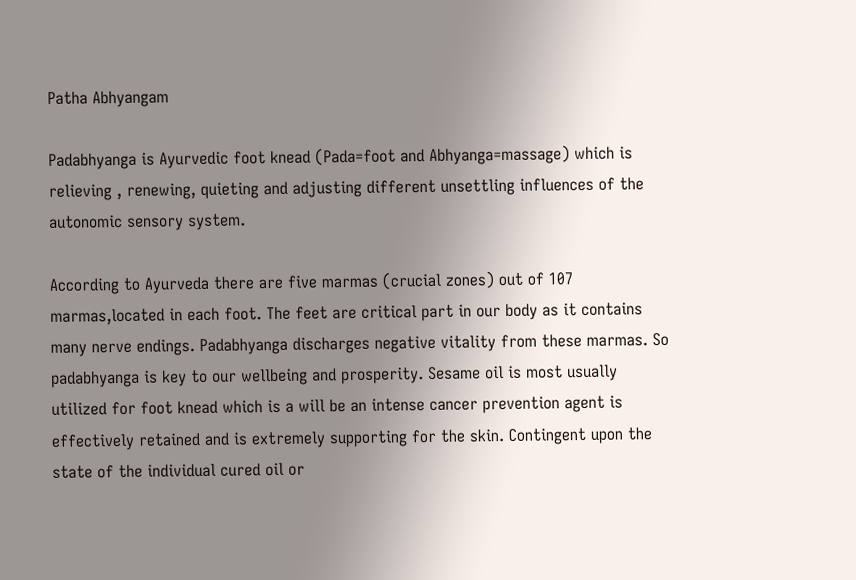Patha Abhyangam

Padabhyanga is Ayurvedic foot knead (Pada=foot and Abhyanga=massage) which is relieving , renewing, quieting and adjusting different unsettling influences of the autonomic sensory system.

According to Ayurveda there are five marmas (crucial zones) out of 107 marmas,located in each foot. The feet are critical part in our body as it contains many nerve endings. Padabhyanga discharges negative vitality from these marmas. So padabhyanga is key to our wellbeing and prosperity. Sesame oil is most usually utilized for foot knead which is a will be an intense cancer prevention agent is effectively retained and is extremely supporting for the skin. Contingent upon the state of the individual cured oil or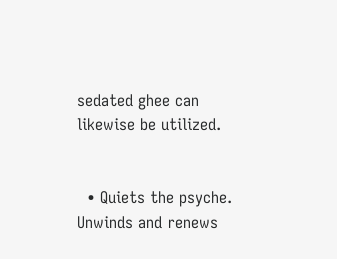sedated ghee can likewise be utilized.


  • Quiets the psyche. Unwinds and renews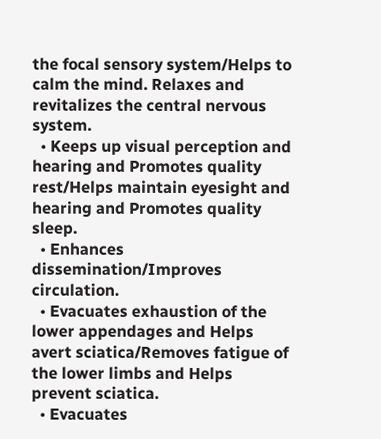the focal sensory system/Helps to calm the mind. Relaxes and revitalizes the central nervous system.
  • Keeps up visual perception and hearing and Promotes quality rest/Helps maintain eyesight and hearing and Promotes quality sleep.
  • Enhances dissemination/Improves circulation.
  • Evacuates exhaustion of the lower appendages and Helps avert sciatica/Removes fatigue of the lower limbs and Helps prevent sciatica.
  • Evacuates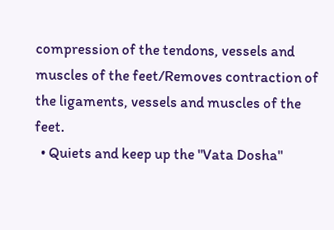compression of the tendons, vessels and muscles of the feet/Removes contraction of the ligaments, vessels and muscles of the feet.
  • Quiets and keep up the "Vata Dosha"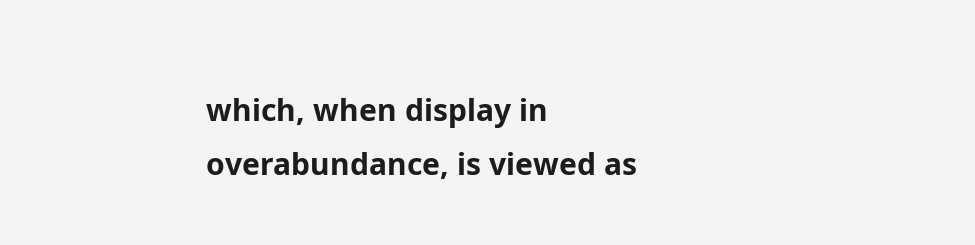which, when display in overabundance, is viewed as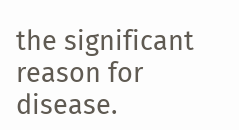the significant reason for disease.